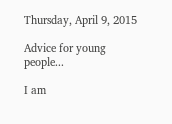Thursday, April 9, 2015

Advice for young people...

I am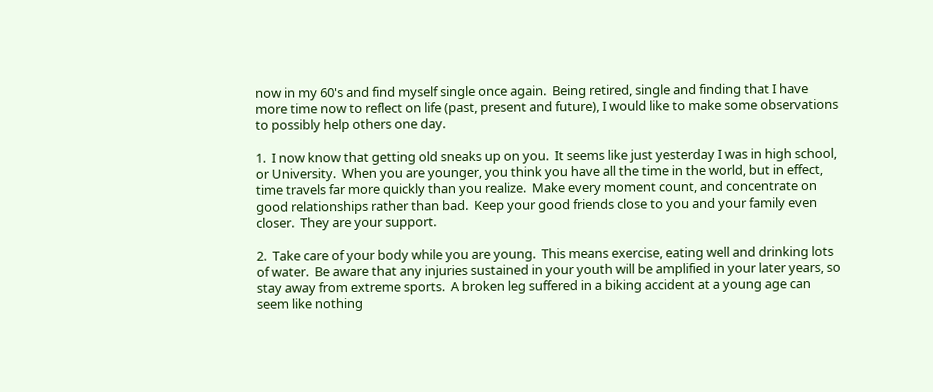now in my 60's and find myself single once again.  Being retired, single and finding that I have more time now to reflect on life (past, present and future), I would like to make some observations to possibly help others one day.

1.  I now know that getting old sneaks up on you.  It seems like just yesterday I was in high school, or University.  When you are younger, you think you have all the time in the world, but in effect, time travels far more quickly than you realize.  Make every moment count, and concentrate on good relationships rather than bad.  Keep your good friends close to you and your family even closer.  They are your support.

2.  Take care of your body while you are young.  This means exercise, eating well and drinking lots of water.  Be aware that any injuries sustained in your youth will be amplified in your later years, so stay away from extreme sports.  A broken leg suffered in a biking accident at a young age can seem like nothing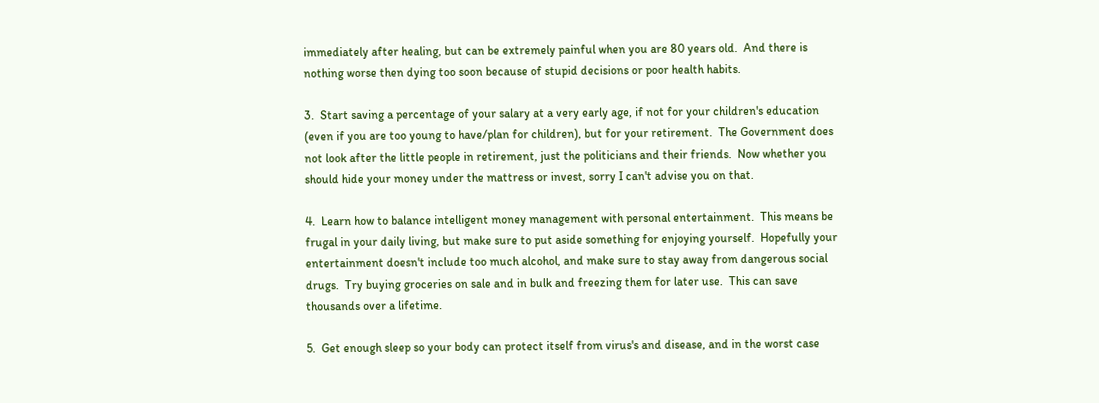immediately after healing, but can be extremely painful when you are 80 years old.  And there is nothing worse then dying too soon because of stupid decisions or poor health habits.

3.  Start saving a percentage of your salary at a very early age, if not for your children's education (even if you are too young to have/plan for children), but for your retirement.  The Government does not look after the little people in retirement, just the politicians and their friends.  Now whether you should hide your money under the mattress or invest, sorry I can't advise you on that.

4.  Learn how to balance intelligent money management with personal entertainment.  This means be frugal in your daily living, but make sure to put aside something for enjoying yourself.  Hopefully your entertainment doesn't include too much alcohol, and make sure to stay away from dangerous social drugs.  Try buying groceries on sale and in bulk and freezing them for later use.  This can save thousands over a lifetime.

5.  Get enough sleep so your body can protect itself from virus's and disease, and in the worst case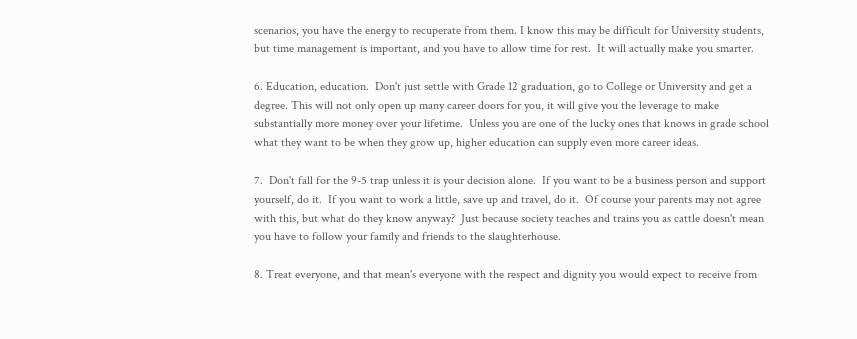scenarios, you have the energy to recuperate from them. I know this may be difficult for University students, but time management is important, and you have to allow time for rest.  It will actually make you smarter.

6. Education, education.  Don't just settle with Grade 12 graduation, go to College or University and get a degree. This will not only open up many career doors for you, it will give you the leverage to make substantially more money over your lifetime.  Unless you are one of the lucky ones that knows in grade school what they want to be when they grow up, higher education can supply even more career ideas.

7.  Don't fall for the 9-5 trap unless it is your decision alone.  If you want to be a business person and support yourself, do it.  If you want to work a little, save up and travel, do it.  Of course your parents may not agree with this, but what do they know anyway?  Just because society teaches and trains you as cattle doesn't mean you have to follow your family and friends to the slaughterhouse.

8. Treat everyone, and that mean's everyone with the respect and dignity you would expect to receive from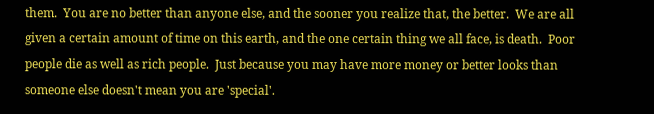them.  You are no better than anyone else, and the sooner you realize that, the better.  We are all given a certain amount of time on this earth, and the one certain thing we all face, is death.  Poor people die as well as rich people.  Just because you may have more money or better looks than someone else doesn't mean you are 'special'.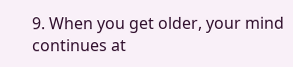9. When you get older, your mind continues at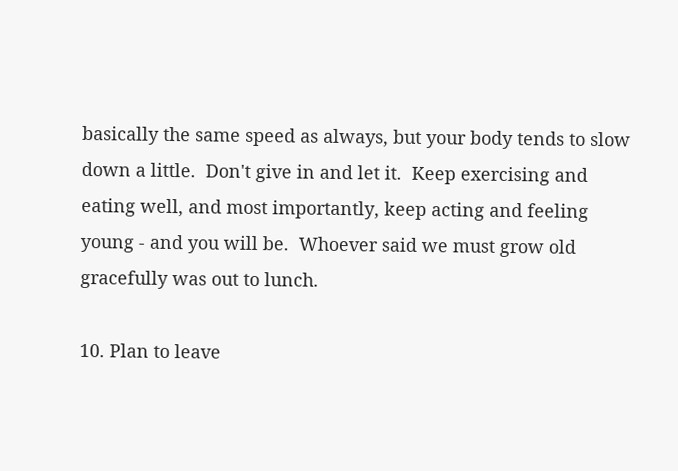basically the same speed as always, but your body tends to slow down a little.  Don't give in and let it.  Keep exercising and eating well, and most importantly, keep acting and feeling young - and you will be.  Whoever said we must grow old gracefully was out to lunch.

10. Plan to leave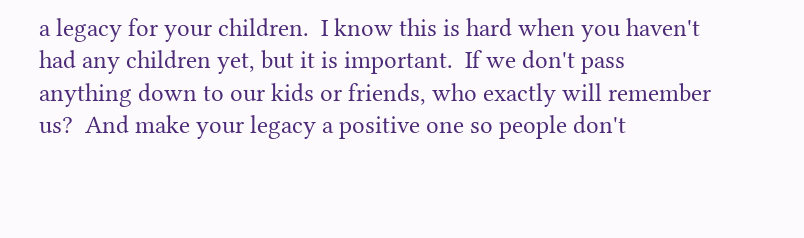a legacy for your children.  I know this is hard when you haven't had any children yet, but it is important.  If we don't pass anything down to our kids or friends, who exactly will remember us?  And make your legacy a positive one so people don't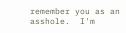remember you as an asshole.  I'm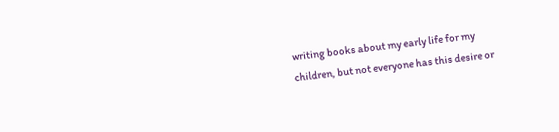writing books about my early life for my children, but not everyone has this desire or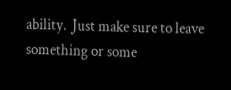ability.  Just make sure to leave something or some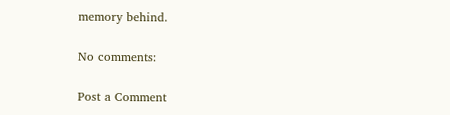memory behind.

No comments:

Post a Comment